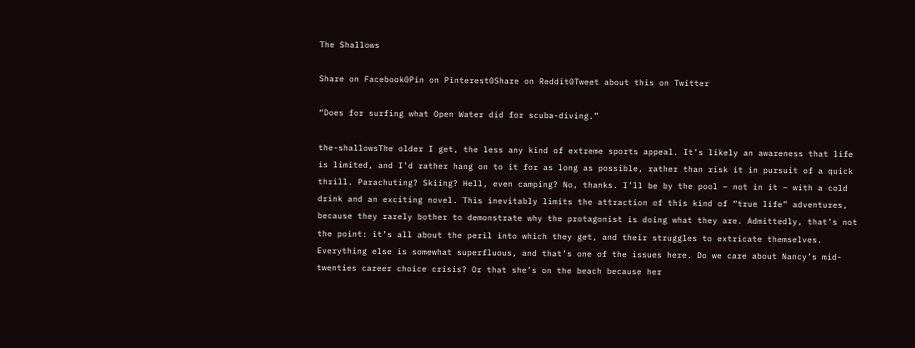The Shallows

Share on Facebook0Pin on Pinterest0Share on Reddit0Tweet about this on Twitter

“Does for surfing what Open Water did for scuba-diving.”

the-shallowsThe older I get, the less any kind of extreme sports appeal. It’s likely an awareness that life is limited, and I’d rather hang on to it for as long as possible, rather than risk it in pursuit of a quick thrill. Parachuting? Skiing? Hell, even camping? No, thanks. I’ll be by the pool – not in it – with a cold drink and an exciting novel. This inevitably limits the attraction of this kind of “true life” adventures, because they rarely bother to demonstrate why the protagonist is doing what they are. Admittedly, that’s not the point: it’s all about the peril into which they get, and their struggles to extricate themselves. Everything else is somewhat superfluous, and that’s one of the issues here. Do we care about Nancy’s mid-twenties career choice crisis? Or that she’s on the beach because her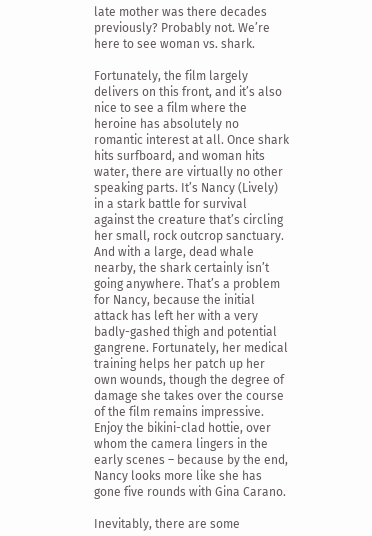late mother was there decades previously? Probably not. We’re here to see woman vs. shark.

Fortunately, the film largely delivers on this front, and it’s also nice to see a film where the heroine has absolutely no romantic interest at all. Once shark hits surfboard, and woman hits water, there are virtually no other speaking parts. It’s Nancy (Lively) in a stark battle for survival against the creature that’s circling her small, rock outcrop sanctuary. And with a large, dead whale nearby, the shark certainly isn’t going anywhere. That’s a problem for Nancy, because the initial attack has left her with a very badly-gashed thigh and potential gangrene. Fortunately, her medical training helps her patch up her own wounds, though the degree of damage she takes over the course of the film remains impressive. Enjoy the bikini-clad hottie, over whom the camera lingers in the early scenes – because by the end, Nancy looks more like she has gone five rounds with Gina Carano.

Inevitably, there are some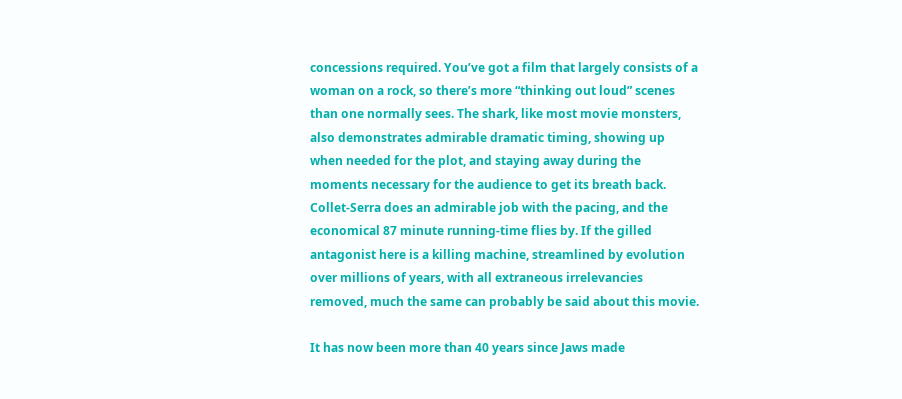concessions required. You’ve got a film that largely consists of a woman on a rock, so there’s more “thinking out loud” scenes than one normally sees. The shark, like most movie monsters, also demonstrates admirable dramatic timing, showing up when needed for the plot, and staying away during the moments necessary for the audience to get its breath back. Collet-Serra does an admirable job with the pacing, and the economical 87 minute running-time flies by. If the gilled antagonist here is a killing machine, streamlined by evolution over millions of years, with all extraneous irrelevancies removed, much the same can probably be said about this movie.

It has now been more than 40 years since Jaws made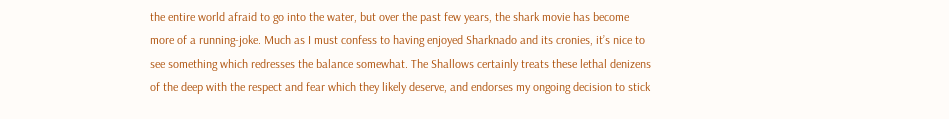the entire world afraid to go into the water, but over the past few years, the shark movie has become more of a running-joke. Much as I must confess to having enjoyed Sharknado and its cronies, it’s nice to see something which redresses the balance somewhat. The Shallows certainly treats these lethal denizens of the deep with the respect and fear which they likely deserve, and endorses my ongoing decision to stick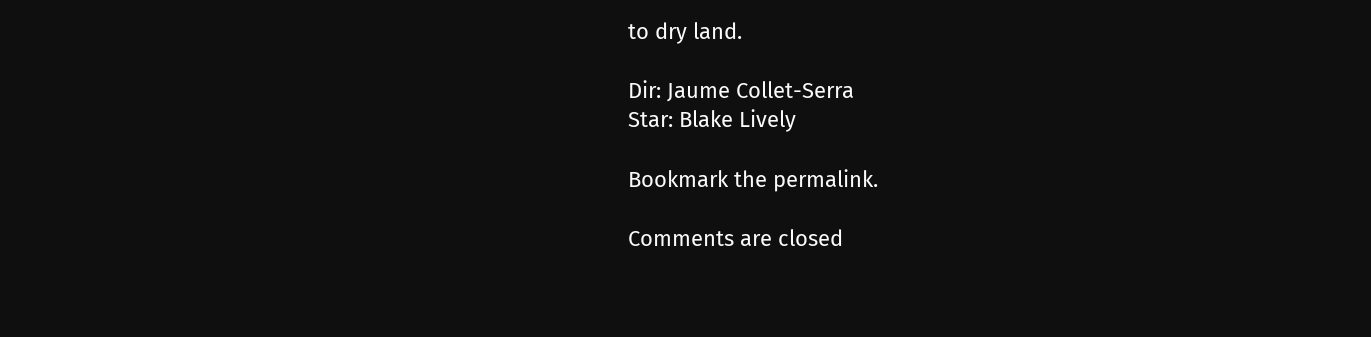to dry land.

Dir: Jaume Collet-Serra
Star: Blake Lively

Bookmark the permalink.

Comments are closed